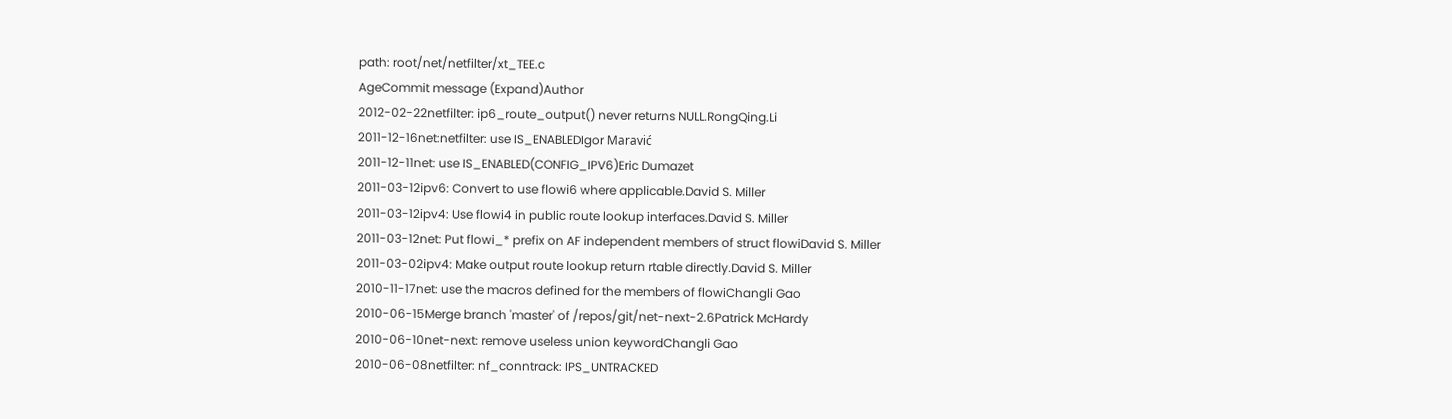path: root/net/netfilter/xt_TEE.c
AgeCommit message (Expand)Author
2012-02-22netfilter: ip6_route_output() never returns NULL.RongQing.Li
2011-12-16net:netfilter: use IS_ENABLEDIgor Maravić
2011-12-11net: use IS_ENABLED(CONFIG_IPV6)Eric Dumazet
2011-03-12ipv6: Convert to use flowi6 where applicable.David S. Miller
2011-03-12ipv4: Use flowi4 in public route lookup interfaces.David S. Miller
2011-03-12net: Put flowi_* prefix on AF independent members of struct flowiDavid S. Miller
2011-03-02ipv4: Make output route lookup return rtable directly.David S. Miller
2010-11-17net: use the macros defined for the members of flowiChangli Gao
2010-06-15Merge branch 'master' of /repos/git/net-next-2.6Patrick McHardy
2010-06-10net-next: remove useless union keywordChangli Gao
2010-06-08netfilter: nf_conntrack: IPS_UNTRACKED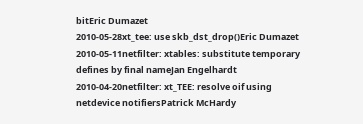bitEric Dumazet
2010-05-28xt_tee: use skb_dst_drop()Eric Dumazet
2010-05-11netfilter: xtables: substitute temporary defines by final nameJan Engelhardt
2010-04-20netfilter: xt_TEE: resolve oif using netdevice notifiersPatrick McHardy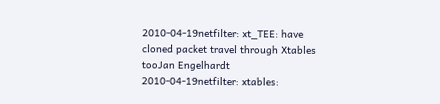2010-04-19netfilter: xt_TEE: have cloned packet travel through Xtables tooJan Engelhardt
2010-04-19netfilter: xtables: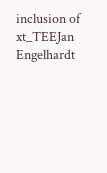inclusion of xt_TEEJan Engelhardt